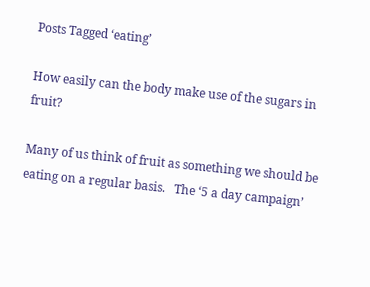Posts Tagged ‘eating’

How easily can the body make use of the sugars in fruit?

Many of us think of fruit as something we should be eating on a regular basis.   The ‘5 a day campaign’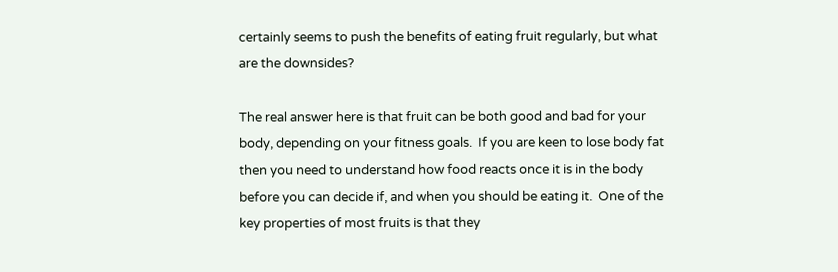certainly seems to push the benefits of eating fruit regularly, but what are the downsides?

The real answer here is that fruit can be both good and bad for your body, depending on your fitness goals.  If you are keen to lose body fat then you need to understand how food reacts once it is in the body before you can decide if, and when you should be eating it.  One of the key properties of most fruits is that they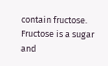contain fructose.  Fructose is a sugar and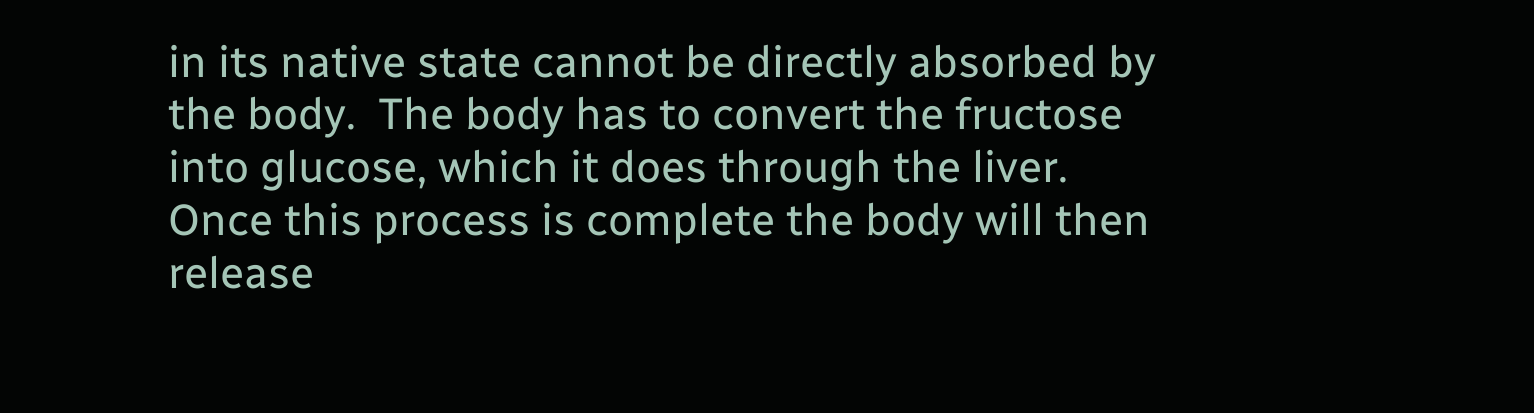in its native state cannot be directly absorbed by the body.  The body has to convert the fructose into glucose, which it does through the liver.  Once this process is complete the body will then release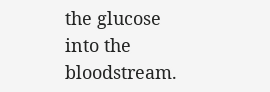the glucose into the bloodstream.